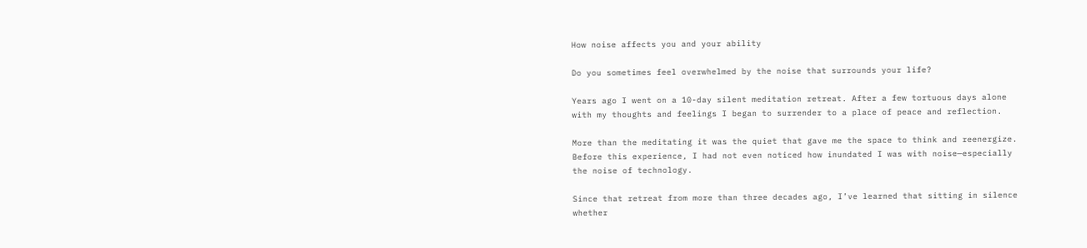How noise affects you and your ability

Do you sometimes feel overwhelmed by the noise that surrounds your life?

Years ago I went on a 10-day silent meditation retreat. After a few tortuous days alone with my thoughts and feelings I began to surrender to a place of peace and reflection.

More than the meditating it was the quiet that gave me the space to think and reenergize. Before this experience, I had not even noticed how inundated I was with noise—especially the noise of technology.

Since that retreat from more than three decades ago, I’ve learned that sitting in silence whether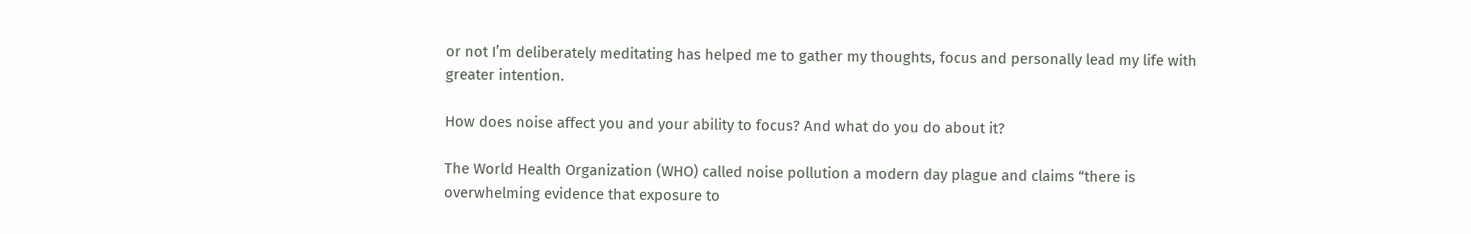or not I’m deliberately meditating has helped me to gather my thoughts, focus and personally lead my life with greater intention.

How does noise affect you and your ability to focus? And what do you do about it?

The World Health Organization (WHO) called noise pollution a modern day plague and claims “there is overwhelming evidence that exposure to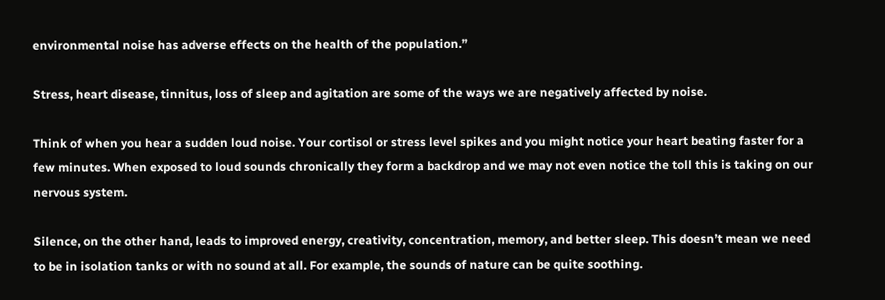environmental noise has adverse effects on the health of the population.”

Stress, heart disease, tinnitus, loss of sleep and agitation are some of the ways we are negatively affected by noise.

Think of when you hear a sudden loud noise. Your cortisol or stress level spikes and you might notice your heart beating faster for a few minutes. When exposed to loud sounds chronically they form a backdrop and we may not even notice the toll this is taking on our nervous system.

Silence, on the other hand, leads to improved energy, creativity, concentration, memory, and better sleep. This doesn’t mean we need to be in isolation tanks or with no sound at all. For example, the sounds of nature can be quite soothing.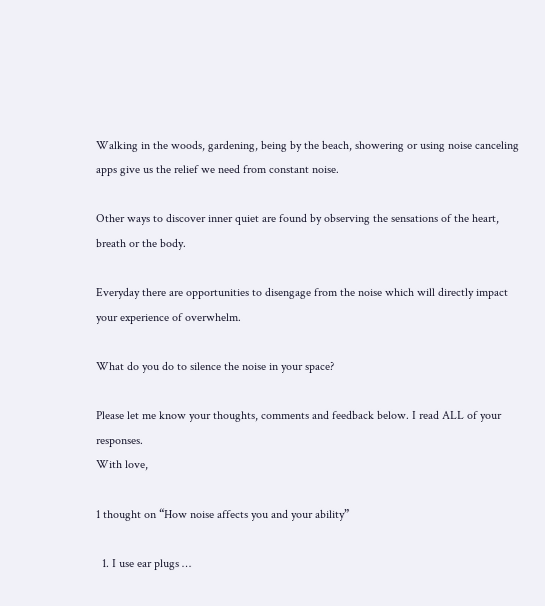Walking in the woods, gardening, being by the beach, showering or using noise canceling apps give us the relief we need from constant noise.

Other ways to discover inner quiet are found by observing the sensations of the heart, breath or the body.

Everyday there are opportunities to disengage from the noise which will directly impact your experience of overwhelm.

What do you do to silence the noise in your space?

Please let me know your thoughts, comments and feedback below. I read ALL of your responses.
With love,

1 thought on “How noise affects you and your ability”

  1. I use ear plugs …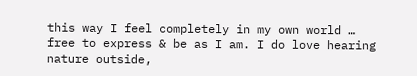this way I feel completely in my own world … free to express & be as I am. I do love hearing nature outside,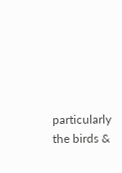particularly the birds &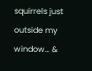squirrels just outside my window… &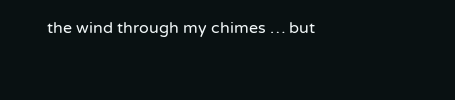the wind through my chimes … but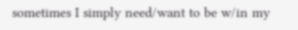sometimes I simply need/want to be w/in my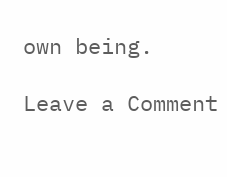own being.

Leave a Comment